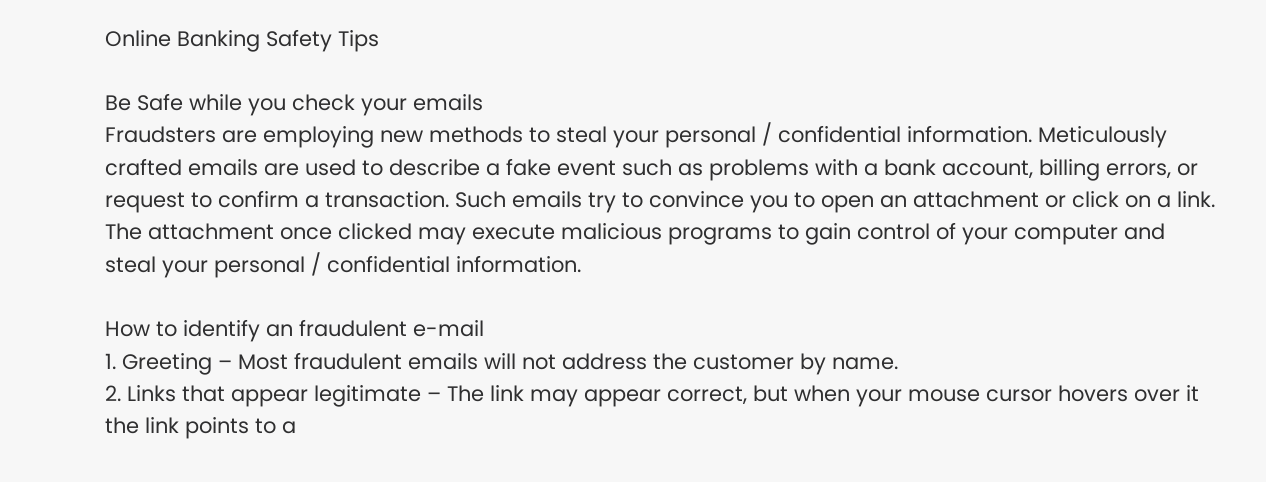Online Banking Safety Tips

Be Safe while you check your emails
Fraudsters are employing new methods to steal your personal / confidential information. Meticulously crafted emails are used to describe a fake event such as problems with a bank account, billing errors, or request to confirm a transaction. Such emails try to convince you to open an attachment or click on a link. The attachment once clicked may execute malicious programs to gain control of your computer and steal your personal / confidential information.

How to identify an fraudulent e-mail
1. Greeting – Most fraudulent emails will not address the customer by name.
2. Links that appear legitimate – The link may appear correct, but when your mouse cursor hovers over it the link points to a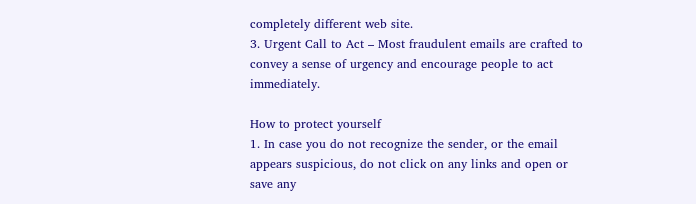completely different web site.
3. Urgent Call to Act – Most fraudulent emails are crafted to convey a sense of urgency and encourage people to act immediately.

How to protect yourself
1. In case you do not recognize the sender, or the email appears suspicious, do not click on any links and open or save any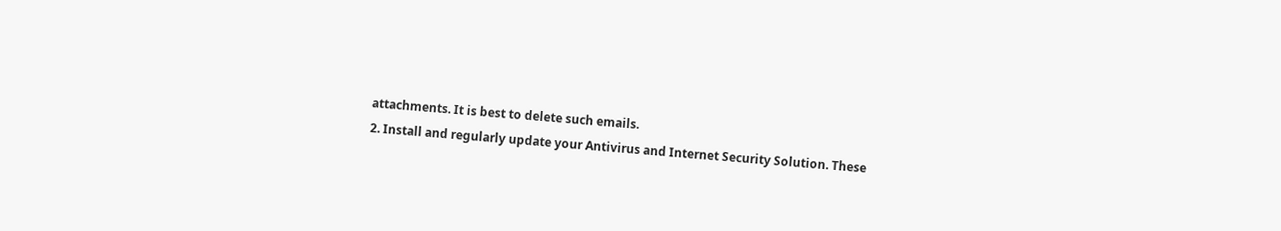attachments. It is best to delete such emails.
2. Install and regularly update your Antivirus and Internet Security Solution. These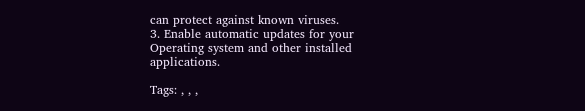can protect against known viruses.
3. Enable automatic updates for your Operating system and other installed applications.

Tags: , , ,